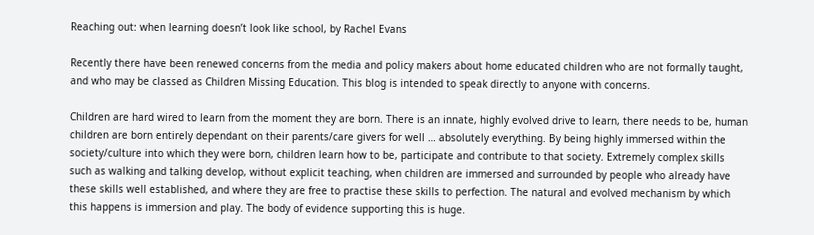Reaching out: when learning doesn’t look like school, by Rachel Evans

Recently there have been renewed concerns from the media and policy makers about home educated children who are not formally taught, and who may be classed as Children Missing Education. This blog is intended to speak directly to anyone with concerns.

Children are hard wired to learn from the moment they are born. There is an innate, highly evolved drive to learn, there needs to be, human children are born entirely dependant on their parents/care givers for well … absolutely everything. By being highly immersed within the society/culture into which they were born, children learn how to be, participate and contribute to that society. Extremely complex skills such as walking and talking develop, without explicit teaching, when children are immersed and surrounded by people who already have these skills well established, and where they are free to practise these skills to perfection. The natural and evolved mechanism by which this happens is immersion and play. The body of evidence supporting this is huge.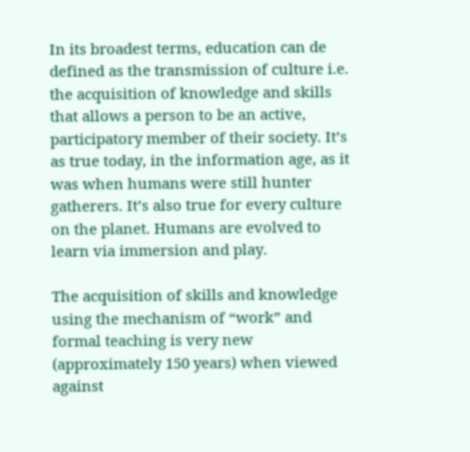In its broadest terms, education can de defined as the transmission of culture i.e. the acquisition of knowledge and skills that allows a person to be an active, participatory member of their society. It’s as true today, in the information age, as it was when humans were still hunter gatherers. It’s also true for every culture on the planet. Humans are evolved to learn via immersion and play.

The acquisition of skills and knowledge using the mechanism of “work” and formal teaching is very new (approximately 150 years) when viewed against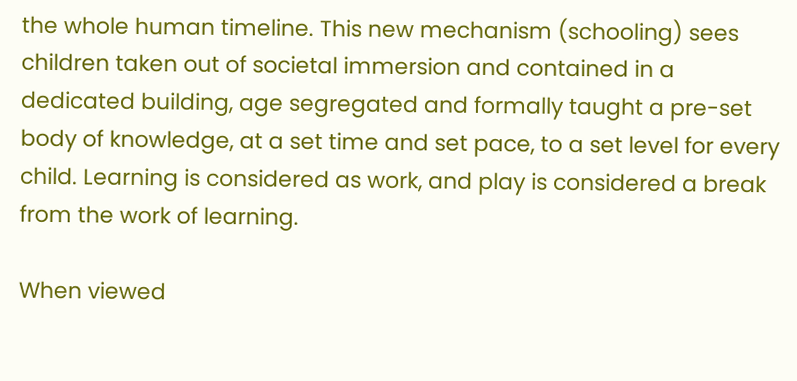the whole human timeline. This new mechanism (schooling) sees children taken out of societal immersion and contained in a dedicated building, age segregated and formally taught a pre-set body of knowledge, at a set time and set pace, to a set level for every child. Learning is considered as work, and play is considered a break from the work of learning.

When viewed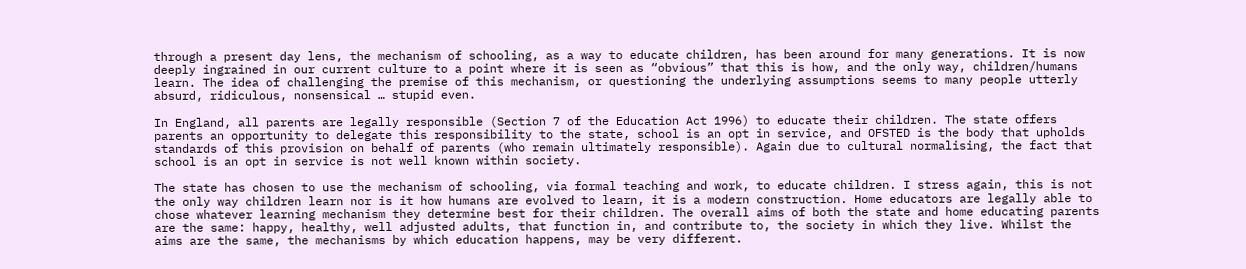through a present day lens, the mechanism of schooling, as a way to educate children, has been around for many generations. It is now deeply ingrained in our current culture to a point where it is seen as “obvious” that this is how, and the only way, children/humans learn. The idea of challenging the premise of this mechanism, or questioning the underlying assumptions seems to many people utterly absurd, ridiculous, nonsensical … stupid even.

In England, all parents are legally responsible (Section 7 of the Education Act 1996) to educate their children. The state offers parents an opportunity to delegate this responsibility to the state, school is an opt in service, and OFSTED is the body that upholds standards of this provision on behalf of parents (who remain ultimately responsible). Again due to cultural normalising, the fact that school is an opt in service is not well known within society.

The state has chosen to use the mechanism of schooling, via formal teaching and work, to educate children. I stress again, this is not the only way children learn nor is it how humans are evolved to learn, it is a modern construction. Home educators are legally able to chose whatever learning mechanism they determine best for their children. The overall aims of both the state and home educating parents are the same: happy, healthy, well adjusted adults, that function in, and contribute to, the society in which they live. Whilst the aims are the same, the mechanisms by which education happens, may be very different.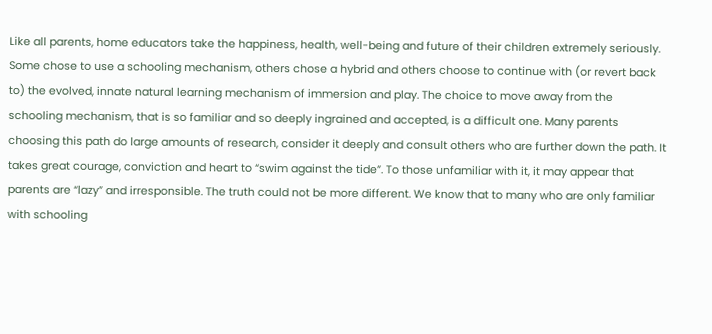Like all parents, home educators take the happiness, health, well-being and future of their children extremely seriously. Some chose to use a schooling mechanism, others chose a hybrid and others choose to continue with (or revert back to) the evolved, innate natural learning mechanism of immersion and play. The choice to move away from the schooling mechanism, that is so familiar and so deeply ingrained and accepted, is a difficult one. Many parents choosing this path do large amounts of research, consider it deeply and consult others who are further down the path. It takes great courage, conviction and heart to “swim against the tide”. To those unfamiliar with it, it may appear that parents are “lazy” and irresponsible. The truth could not be more different. We know that to many who are only familiar with schooling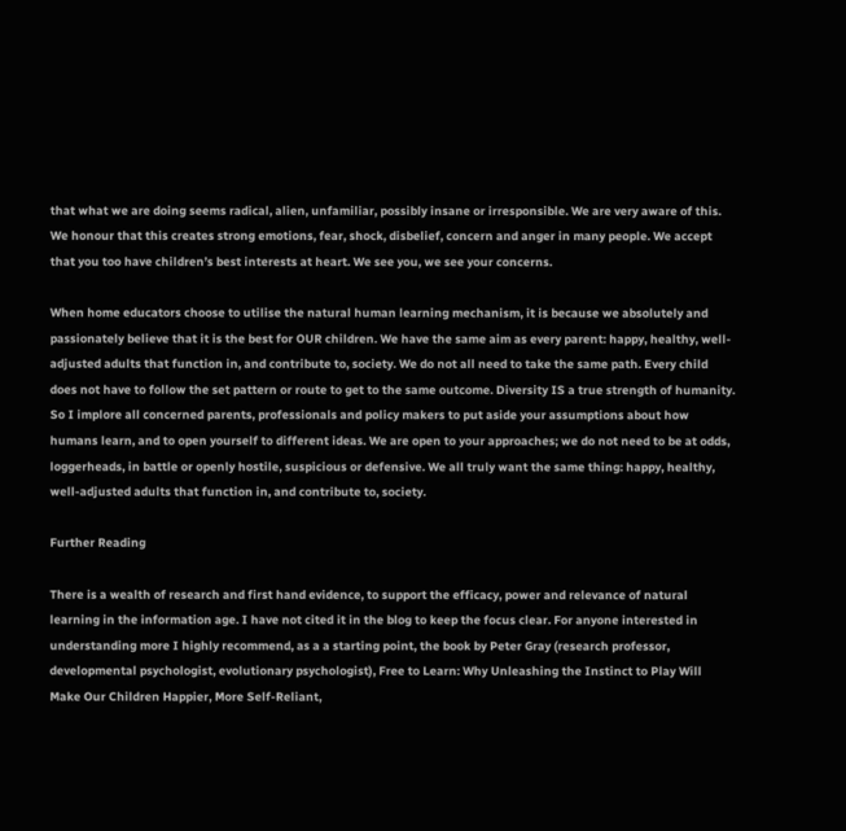that what we are doing seems radical, alien, unfamiliar, possibly insane or irresponsible. We are very aware of this. We honour that this creates strong emotions, fear, shock, disbelief, concern and anger in many people. We accept that you too have children’s best interests at heart. We see you, we see your concerns.

When home educators choose to utilise the natural human learning mechanism, it is because we absolutely and passionately believe that it is the best for OUR children. We have the same aim as every parent: happy, healthy, well-adjusted adults that function in, and contribute to, society. We do not all need to take the same path. Every child does not have to follow the set pattern or route to get to the same outcome. Diversity IS a true strength of humanity. So I implore all concerned parents, professionals and policy makers to put aside your assumptions about how humans learn, and to open yourself to different ideas. We are open to your approaches; we do not need to be at odds, loggerheads, in battle or openly hostile, suspicious or defensive. We all truly want the same thing: happy, healthy, well-adjusted adults that function in, and contribute to, society.

Further Reading

There is a wealth of research and first hand evidence, to support the efficacy, power and relevance of natural learning in the information age. I have not cited it in the blog to keep the focus clear. For anyone interested in understanding more I highly recommend, as a a starting point, the book by Peter Gray (research professor, developmental psychologist, evolutionary psychologist), Free to Learn: Why Unleashing the Instinct to Play Will Make Our Children Happier, More Self-Reliant,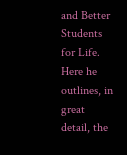and Better Students for Life. Here he outlines, in great detail, the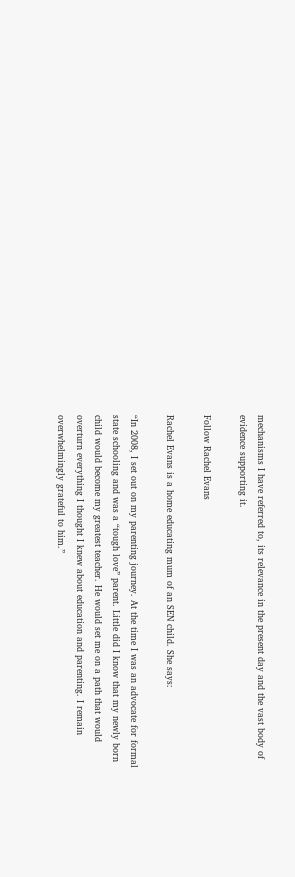mechanisms I have referred to, its relevance in the present day and the vast body of evidence supporting it.

Follow Rachel Evans

Rachel Evans is a home educating mum of an SEN child. She says:

“In 2008, I set out on my parenting journey. At the time I was an advocate for formal state schooling and was a “tough love” parent. Little did I know that my newly born child would become my greatest teacher. He would set me on a path that would overturn everything I thought I knew about education and parenting. I remain overwhelmingly grateful to him.”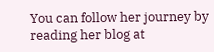You can follow her journey by reading her blog at